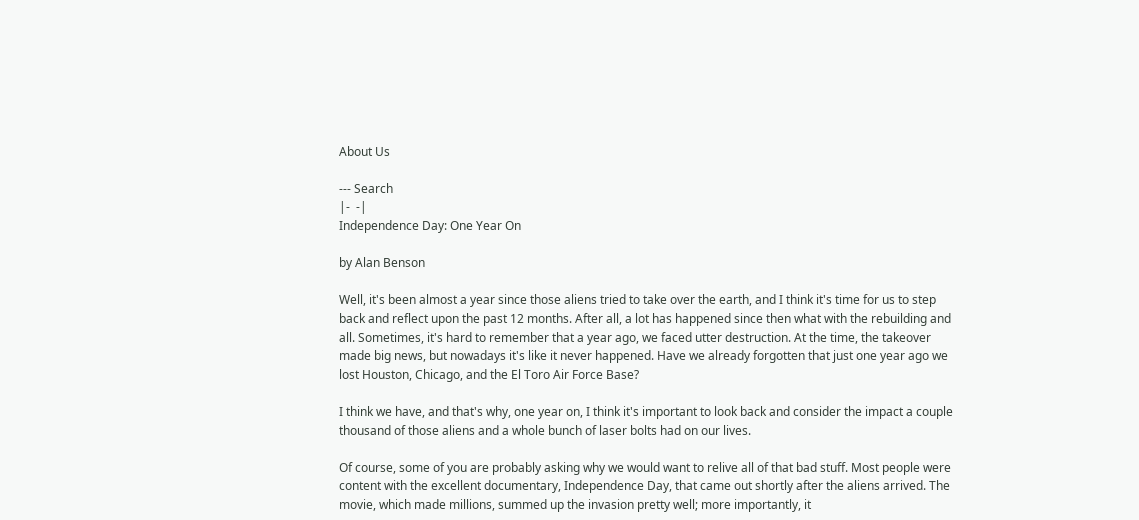About Us

--- Search
|-  -|
Independence Day: One Year On

by Alan Benson

Well, it's been almost a year since those aliens tried to take over the earth, and I think it's time for us to step back and reflect upon the past 12 months. After all, a lot has happened since then what with the rebuilding and all. Sometimes, it's hard to remember that a year ago, we faced utter destruction. At the time, the takeover made big news, but nowadays it's like it never happened. Have we already forgotten that just one year ago we lost Houston, Chicago, and the El Toro Air Force Base?

I think we have, and that's why, one year on, I think it's important to look back and consider the impact a couple thousand of those aliens and a whole bunch of laser bolts had on our lives.

Of course, some of you are probably asking why we would want to relive all of that bad stuff. Most people were content with the excellent documentary, Independence Day, that came out shortly after the aliens arrived. The movie, which made millions, summed up the invasion pretty well; more importantly, it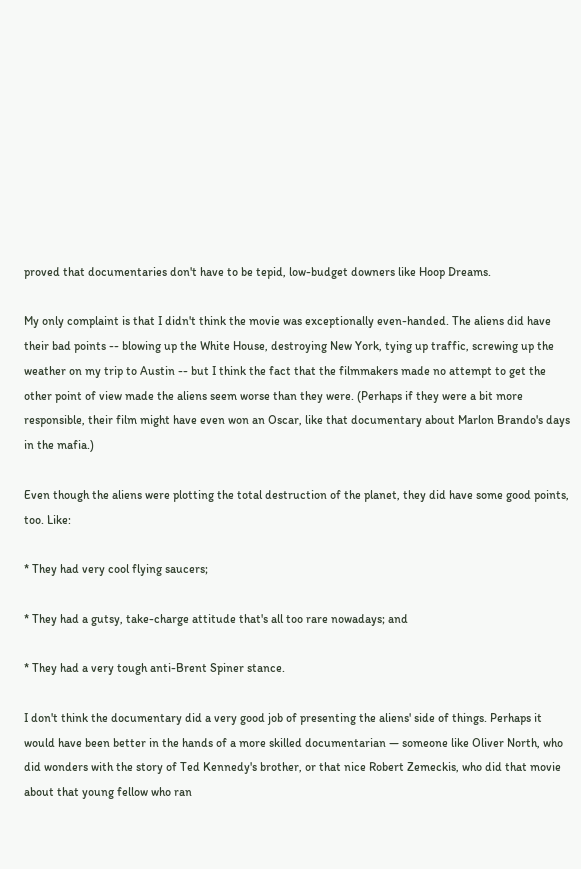proved that documentaries don't have to be tepid, low-budget downers like Hoop Dreams.

My only complaint is that I didn't think the movie was exceptionally even-handed. The aliens did have their bad points -- blowing up the White House, destroying New York, tying up traffic, screwing up the weather on my trip to Austin -- but I think the fact that the filmmakers made no attempt to get the other point of view made the aliens seem worse than they were. (Perhaps if they were a bit more responsible, their film might have even won an Oscar, like that documentary about Marlon Brando's days in the mafia.)

Even though the aliens were plotting the total destruction of the planet, they did have some good points, too. Like:

* They had very cool flying saucers;

* They had a gutsy, take-charge attitude that's all too rare nowadays; and

* They had a very tough anti-Brent Spiner stance.

I don't think the documentary did a very good job of presenting the aliens' side of things. Perhaps it would have been better in the hands of a more skilled documentarian — someone like Oliver North, who did wonders with the story of Ted Kennedy's brother, or that nice Robert Zemeckis, who did that movie about that young fellow who ran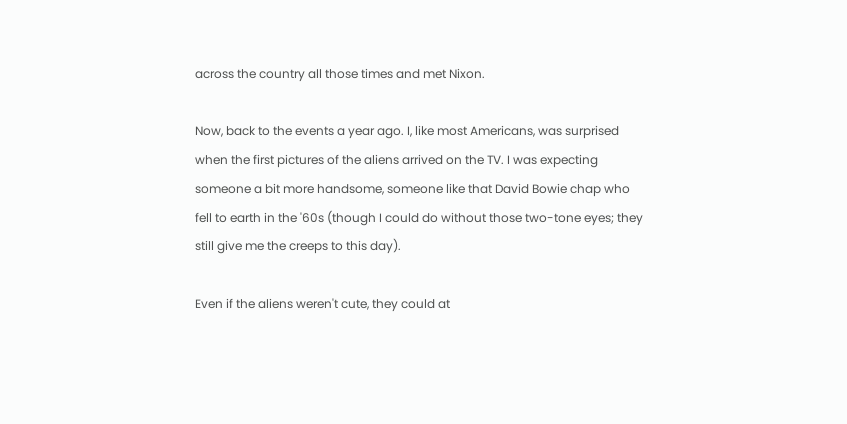across the country all those times and met Nixon.

Now, back to the events a year ago. I, like most Americans, was surprised when the first pictures of the aliens arrived on the TV. I was expecting someone a bit more handsome, someone like that David Bowie chap who fell to earth in the '60s (though I could do without those two-tone eyes; they still give me the creeps to this day).

Even if the aliens weren't cute, they could at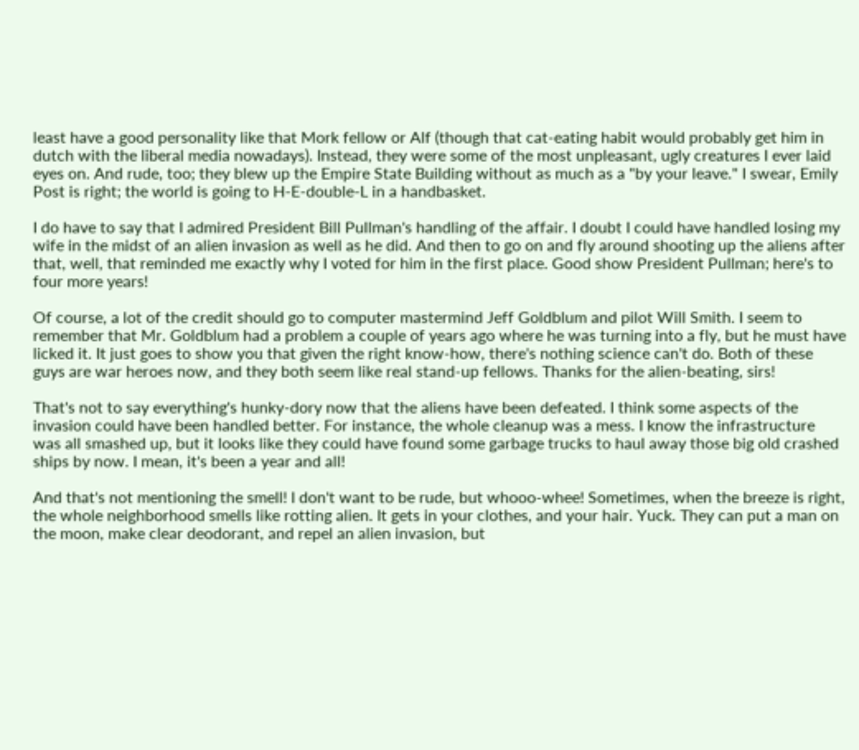least have a good personality like that Mork fellow or Alf (though that cat-eating habit would probably get him in dutch with the liberal media nowadays). Instead, they were some of the most unpleasant, ugly creatures I ever laid eyes on. And rude, too; they blew up the Empire State Building without as much as a "by your leave." I swear, Emily Post is right; the world is going to H-E-double-L in a handbasket.

I do have to say that I admired President Bill Pullman's handling of the affair. I doubt I could have handled losing my wife in the midst of an alien invasion as well as he did. And then to go on and fly around shooting up the aliens after that, well, that reminded me exactly why I voted for him in the first place. Good show President Pullman; here's to four more years!

Of course, a lot of the credit should go to computer mastermind Jeff Goldblum and pilot Will Smith. I seem to remember that Mr. Goldblum had a problem a couple of years ago where he was turning into a fly, but he must have licked it. It just goes to show you that given the right know-how, there's nothing science can't do. Both of these guys are war heroes now, and they both seem like real stand-up fellows. Thanks for the alien-beating, sirs!

That's not to say everything's hunky-dory now that the aliens have been defeated. I think some aspects of the invasion could have been handled better. For instance, the whole cleanup was a mess. I know the infrastructure was all smashed up, but it looks like they could have found some garbage trucks to haul away those big old crashed ships by now. I mean, it's been a year and all!

And that's not mentioning the smell! I don't want to be rude, but whooo-whee! Sometimes, when the breeze is right, the whole neighborhood smells like rotting alien. It gets in your clothes, and your hair. Yuck. They can put a man on the moon, make clear deodorant, and repel an alien invasion, but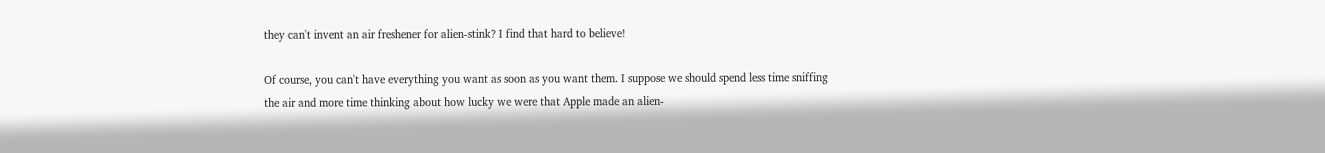they can't invent an air freshener for alien-stink? I find that hard to believe!

Of course, you can't have everything you want as soon as you want them. I suppose we should spend less time sniffing the air and more time thinking about how lucky we were that Apple made an alien-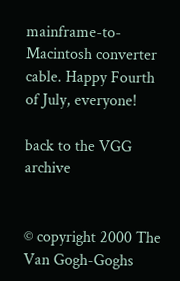mainframe-to-Macintosh converter cable. Happy Fourth of July, everyone!

back to the VGG archive


© copyright 2000 The Van Gogh-Goghs